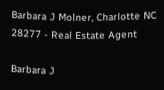Barbara J Molner, Charlotte NC 28277 - Real Estate Agent

Barbara J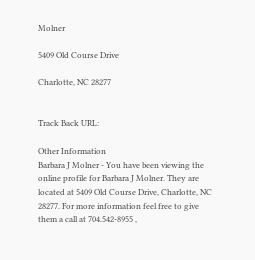Molner

5409 Old Course Drive

Charlotte, NC 28277


Track Back URL:

Other Information
Barbara J Molner - You have been viewing the online profile for Barbara J Molner. They are located at 5409 Old Course Drive, Charlotte, NC 28277. For more information feel free to give them a call at 704.542-8955 ,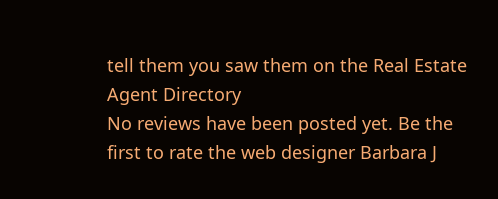tell them you saw them on the Real Estate Agent Directory
No reviews have been posted yet. Be the first to rate the web designer Barbara J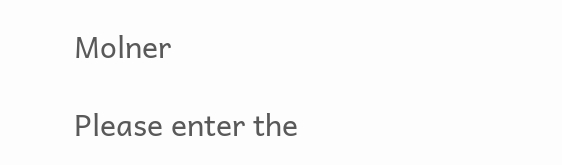Molner

Please enter the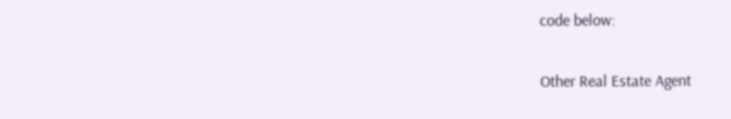code below:

Other Real Estate Agent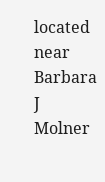located near Barbara J Molner